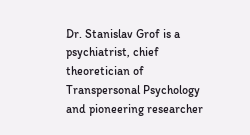Dr. Stanislav Grof is a psychiatrist, chief theoretician of Transpersonal Psychology and pioneering researcher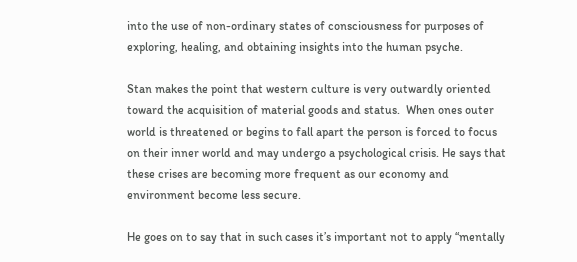into the use of non-ordinary states of consciousness for purposes of exploring, healing, and obtaining insights into the human psyche.

Stan makes the point that western culture is very outwardly oriented toward the acquisition of material goods and status.  When ones outer world is threatened or begins to fall apart the person is forced to focus on their inner world and may undergo a psychological crisis. He says that these crises are becoming more frequent as our economy and environment become less secure.

He goes on to say that in such cases it’s important not to apply “mentally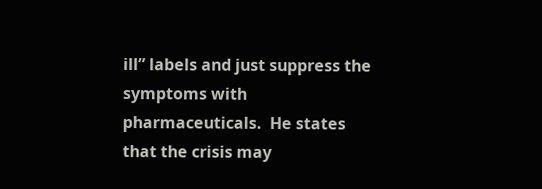ill” labels and just suppress the symptoms with pharmaceuticals.  He states that the crisis may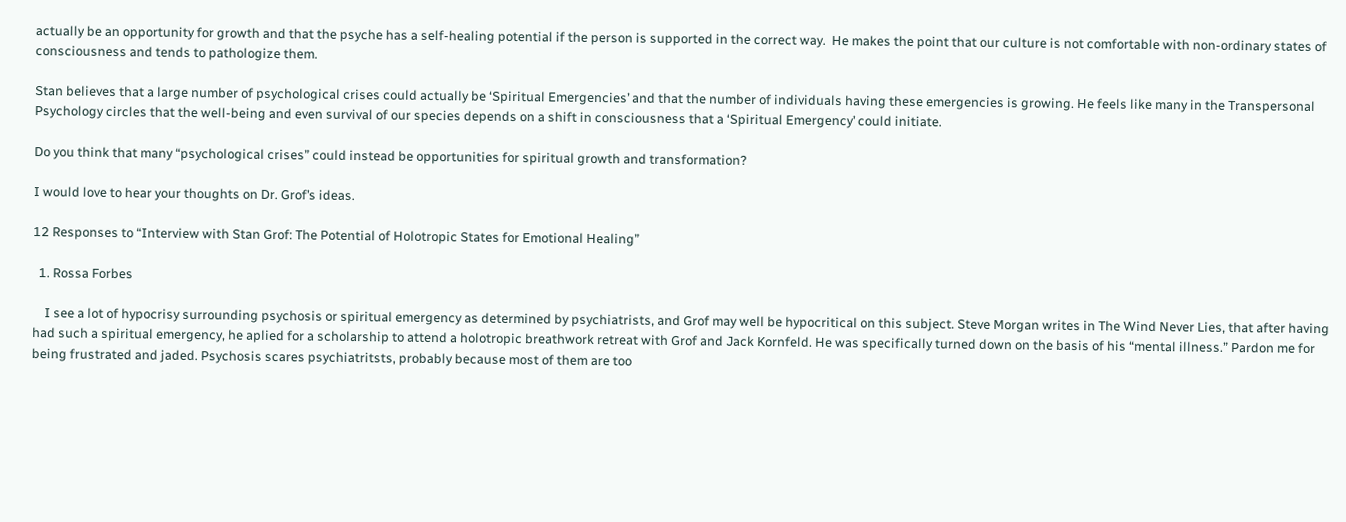actually be an opportunity for growth and that the psyche has a self-healing potential if the person is supported in the correct way.  He makes the point that our culture is not comfortable with non-ordinary states of consciousness and tends to pathologize them.

Stan believes that a large number of psychological crises could actually be ‘Spiritual Emergencies’ and that the number of individuals having these emergencies is growing. He feels like many in the Transpersonal Psychology circles that the well-being and even survival of our species depends on a shift in consciousness that a ‘Spiritual Emergency’ could initiate.

Do you think that many “psychological crises” could instead be opportunities for spiritual growth and transformation?

I would love to hear your thoughts on Dr. Grof’s ideas.

12 Responses to “Interview with Stan Grof: The Potential of Holotropic States for Emotional Healing”

  1. Rossa Forbes

    I see a lot of hypocrisy surrounding psychosis or spiritual emergency as determined by psychiatrists, and Grof may well be hypocritical on this subject. Steve Morgan writes in The Wind Never Lies, that after having had such a spiritual emergency, he aplied for a scholarship to attend a holotropic breathwork retreat with Grof and Jack Kornfeld. He was specifically turned down on the basis of his “mental illness.” Pardon me for being frustrated and jaded. Psychosis scares psychiatritsts, probably because most of them are too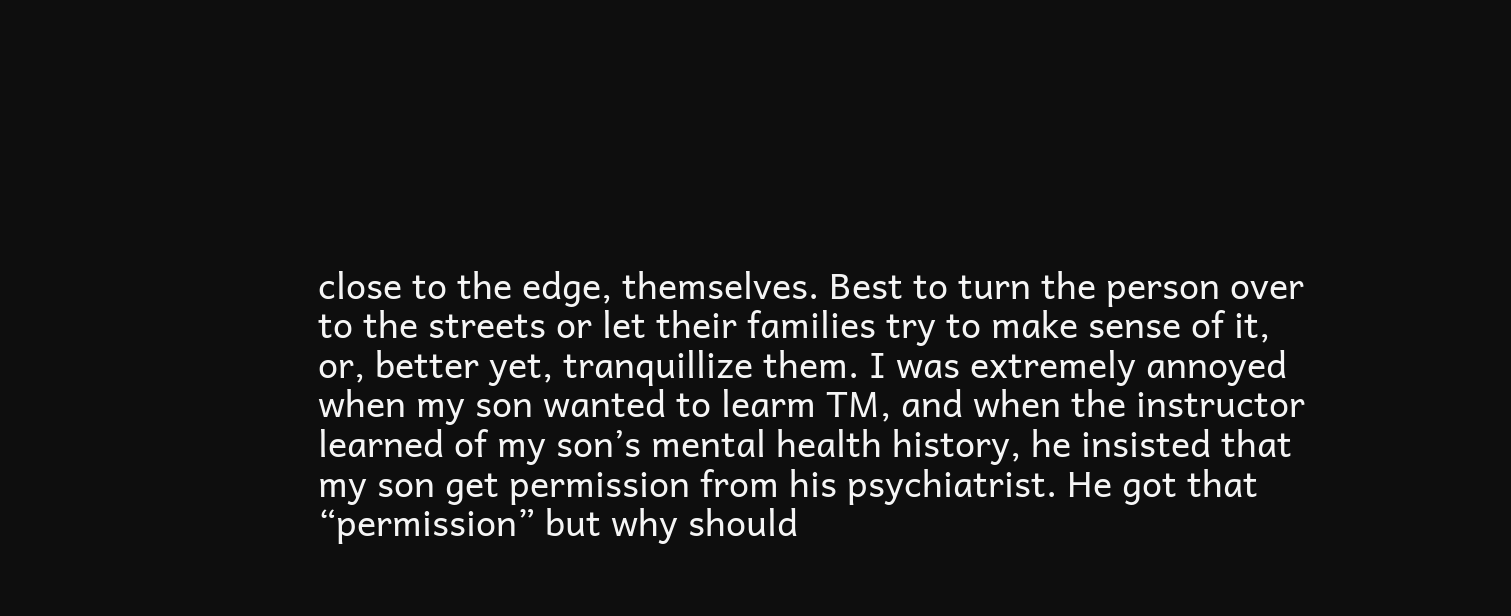close to the edge, themselves. Best to turn the person over to the streets or let their families try to make sense of it, or, better yet, tranquillize them. I was extremely annoyed when my son wanted to learm TM, and when the instructor learned of my son’s mental health history, he insisted that my son get permission from his psychiatrist. He got that “permission” but why should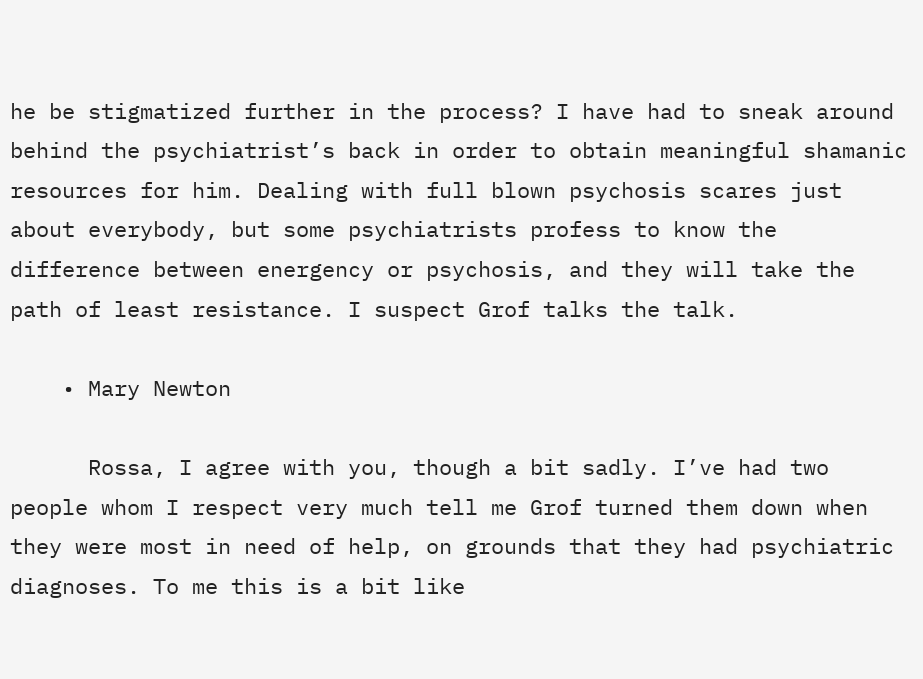he be stigmatized further in the process? I have had to sneak around behind the psychiatrist’s back in order to obtain meaningful shamanic resources for him. Dealing with full blown psychosis scares just about everybody, but some psychiatrists profess to know the difference between energency or psychosis, and they will take the path of least resistance. I suspect Grof talks the talk.

    • Mary Newton

      Rossa, I agree with you, though a bit sadly. I’ve had two people whom I respect very much tell me Grof turned them down when they were most in need of help, on grounds that they had psychiatric diagnoses. To me this is a bit like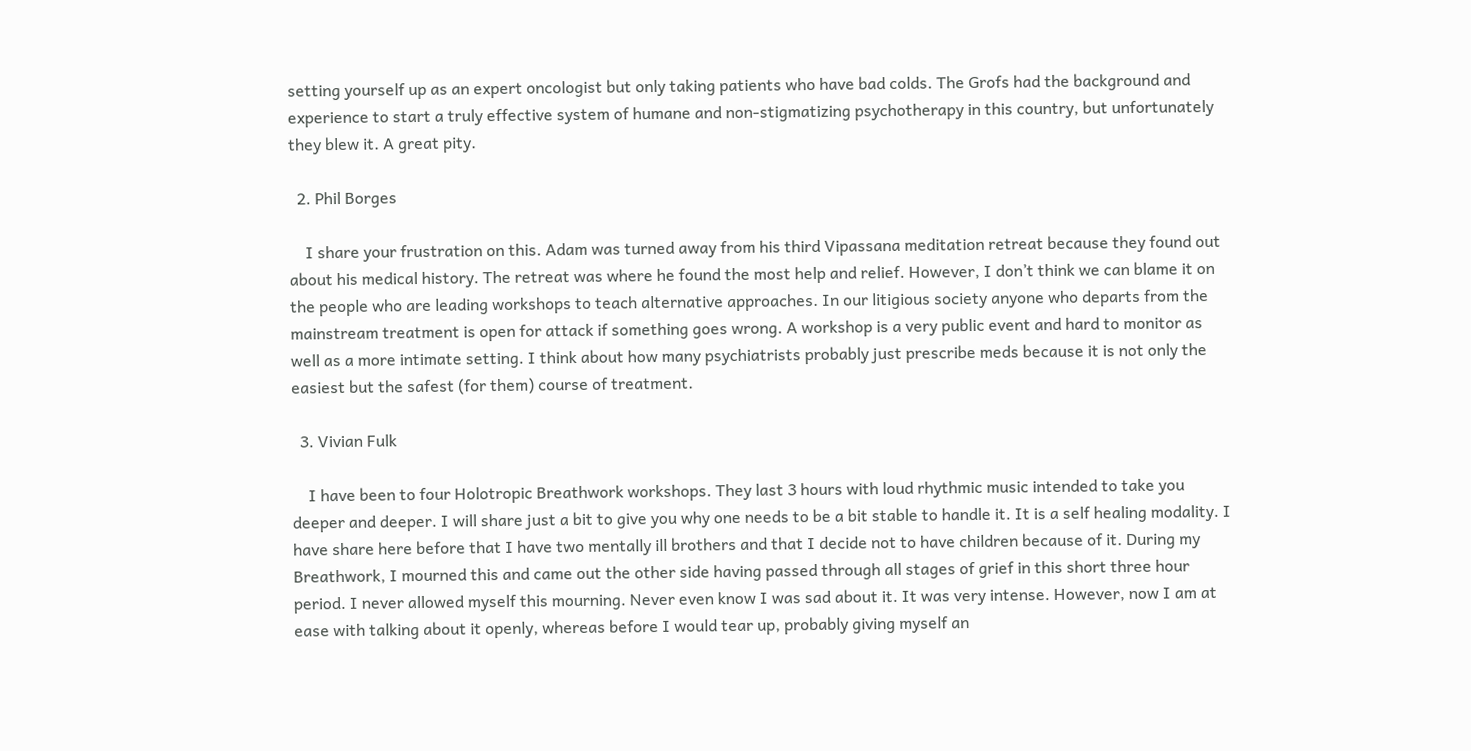setting yourself up as an expert oncologist but only taking patients who have bad colds. The Grofs had the background and experience to start a truly effective system of humane and non-stigmatizing psychotherapy in this country, but unfortunately they blew it. A great pity.

  2. Phil Borges

    I share your frustration on this. Adam was turned away from his third Vipassana meditation retreat because they found out about his medical history. The retreat was where he found the most help and relief. However, I don’t think we can blame it on the people who are leading workshops to teach alternative approaches. In our litigious society anyone who departs from the mainstream treatment is open for attack if something goes wrong. A workshop is a very public event and hard to monitor as well as a more intimate setting. I think about how many psychiatrists probably just prescribe meds because it is not only the easiest but the safest (for them) course of treatment.

  3. Vivian Fulk

    I have been to four Holotropic Breathwork workshops. They last 3 hours with loud rhythmic music intended to take you deeper and deeper. I will share just a bit to give you why one needs to be a bit stable to handle it. It is a self healing modality. I have share here before that I have two mentally ill brothers and that I decide not to have children because of it. During my Breathwork, I mourned this and came out the other side having passed through all stages of grief in this short three hour period. I never allowed myself this mourning. Never even know I was sad about it. It was very intense. However, now I am at ease with talking about it openly, whereas before I would tear up, probably giving myself an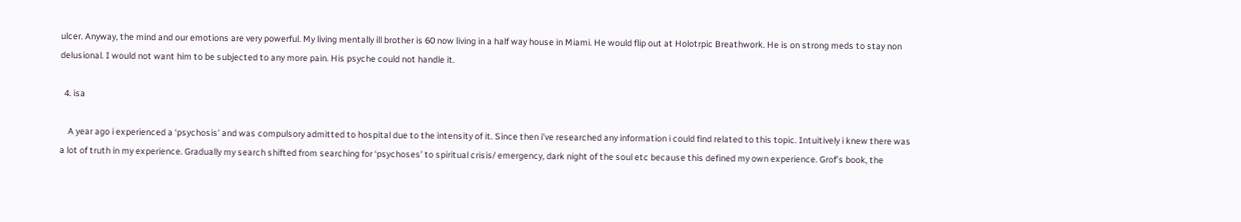ulcer. Anyway, the mind and our emotions are very powerful. My living mentally ill brother is 60 now living in a half way house in Miami. He would flip out at Holotrpic Breathwork. He is on strong meds to stay non delusional. I would not want him to be subjected to any more pain. His psyche could not handle it.

  4. isa

    A year ago i experienced a ‘psychosis’ and was compulsory admitted to hospital due to the intensity of it. Since then i’ve researched any information i could find related to this topic. Intuitively i knew there was a lot of truth in my experience. Gradually my search shifted from searching for ‘psychoses’ to spiritual crisis/ emergency, dark night of the soul etc because this defined my own experience. Grof’s book, the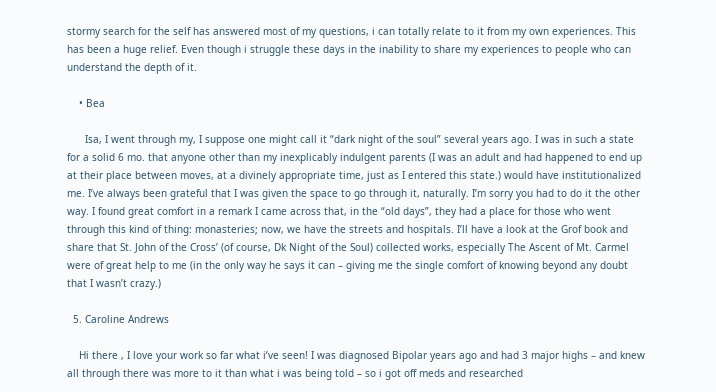stormy search for the self has answered most of my questions, i can totally relate to it from my own experiences. This has been a huge relief. Even though i struggle these days in the inability to share my experiences to people who can understand the depth of it.

    • Bea

      Isa, I went through my, I suppose one might call it “dark night of the soul” several years ago. I was in such a state for a solid 6 mo. that anyone other than my inexplicably indulgent parents (I was an adult and had happened to end up at their place between moves, at a divinely appropriate time, just as I entered this state.) would have institutionalized me. I’ve always been grateful that I was given the space to go through it, naturally. I’m sorry you had to do it the other way. I found great comfort in a remark I came across that, in the “old days”, they had a place for those who went through this kind of thing: monasteries; now, we have the streets and hospitals. I’ll have a look at the Grof book and share that St. John of the Cross’ (of course, Dk Night of the Soul) collected works, especially The Ascent of Mt. Carmel were of great help to me (in the only way he says it can – giving me the single comfort of knowing beyond any doubt that I wasn’t crazy.)

  5. Caroline Andrews

    Hi there , I love your work so far what i’ve seen! I was diagnosed Bipolar years ago and had 3 major highs – and knew all through there was more to it than what i was being told – so i got off meds and researched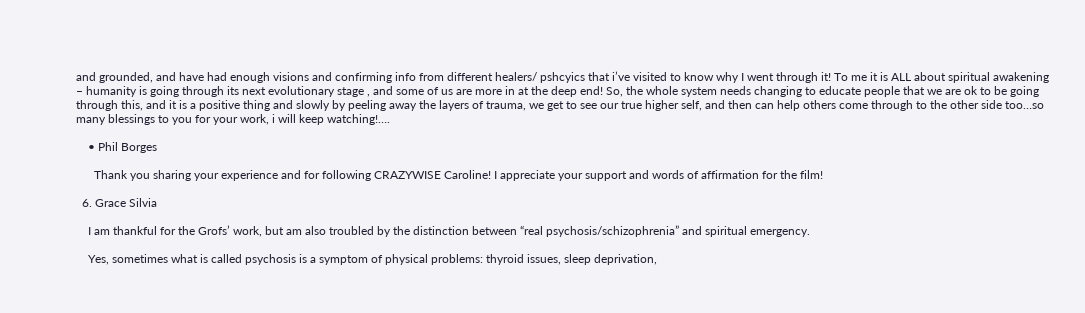and grounded, and have had enough visions and confirming info from different healers/ pshcyics that i’ve visited to know why I went through it! To me it is ALL about spiritual awakening – humanity is going through its next evolutionary stage , and some of us are more in at the deep end! So, the whole system needs changing to educate people that we are ok to be going through this, and it is a positive thing and slowly by peeling away the layers of trauma, we get to see our true higher self, and then can help others come through to the other side too…so many blessings to you for your work, i will keep watching!….

    • Phil Borges

      Thank you sharing your experience and for following CRAZYWISE Caroline! I appreciate your support and words of affirmation for the film!

  6. Grace Silvia

    I am thankful for the Grofs’ work, but am also troubled by the distinction between “real psychosis/schizophrenia” and spiritual emergency.

    Yes, sometimes what is called psychosis is a symptom of physical problems: thyroid issues, sleep deprivation,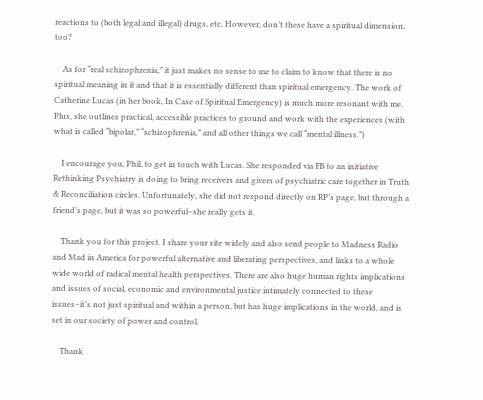reactions to (both legal and illegal) drugs, etc. However, don’t these have a spiritual dimension, too?

    As for “real schizophrenia,” it just makes no sense to me to claim to know that there is no spiritual meaning in it and that it is essentially different than spiritual emergency. The work of Catherine Lucas (in her book, In Case of Spiritual Emergency) is much more resonant with me. Plus, she outlines practical, accessible practices to ground and work with the experiences (with what is called “bipolar,” “schizophrenia,” and all other things we call “mental illness.”)

    I encourage you, Phil, to get in touch with Lucas. She responded via FB to an initiative Rethinking Psychiatry is doing to bring receivers and givers of psychiatric care together in Truth & Reconciliation circles. Unfortunately, she did not respond directly on RP’s page, but through a friend’s page, but it was so powerful–she really gets it.

    Thank you for this project. I share your site widely and also send people to Madness Radio and Mad in America for powerful alternative and liberating perspectives, and links to a whole wide world of radical mental health perspectives. There are also huge human rights implications and issues of social, economic and environmental justice intimately connected to these issues–it’s not just spiritual and within a person, but has huge implications in the world, and is set in our society of power and control.

    Thank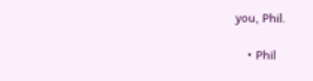you, Phil.

    • Phil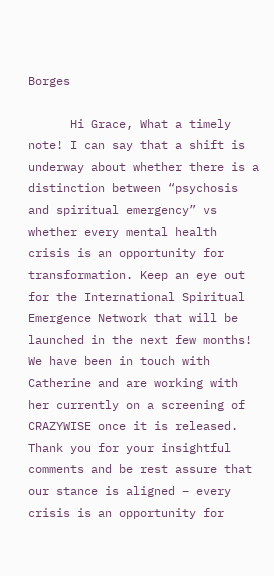Borges

      Hi Grace, What a timely note! I can say that a shift is underway about whether there is a distinction between “psychosis and spiritual emergency” vs whether every mental health crisis is an opportunity for transformation. Keep an eye out for the International Spiritual Emergence Network that will be launched in the next few months! We have been in touch with Catherine and are working with her currently on a screening of CRAZYWISE once it is released. Thank you for your insightful comments and be rest assure that our stance is aligned – every crisis is an opportunity for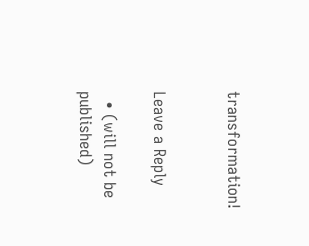transformation!


Leave a Reply

  • (will not be published)